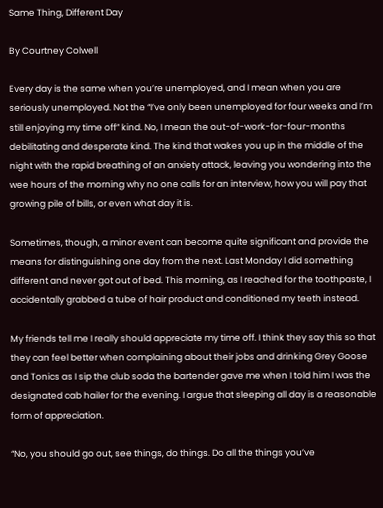Same Thing, Different Day

By Courtney Colwell

Every day is the same when you’re unemployed, and I mean when you are seriously unemployed. Not the “I’ve only been unemployed for four weeks and I’m still enjoying my time off” kind. No, I mean the out-of-work-for-four-months debilitating and desperate kind. The kind that wakes you up in the middle of the night with the rapid breathing of an anxiety attack, leaving you wondering into the wee hours of the morning why no one calls for an interview, how you will pay that growing pile of bills, or even what day it is.

Sometimes, though, a minor event can become quite significant and provide the means for distinguishing one day from the next. Last Monday I did something different and never got out of bed. This morning, as I reached for the toothpaste, I accidentally grabbed a tube of hair product and conditioned my teeth instead.

My friends tell me I really should appreciate my time off. I think they say this so that they can feel better when complaining about their jobs and drinking Grey Goose and Tonics as I sip the club soda the bartender gave me when I told him I was the designated cab hailer for the evening. I argue that sleeping all day is a reasonable form of appreciation.

“No, you should go out, see things, do things. Do all the things you’ve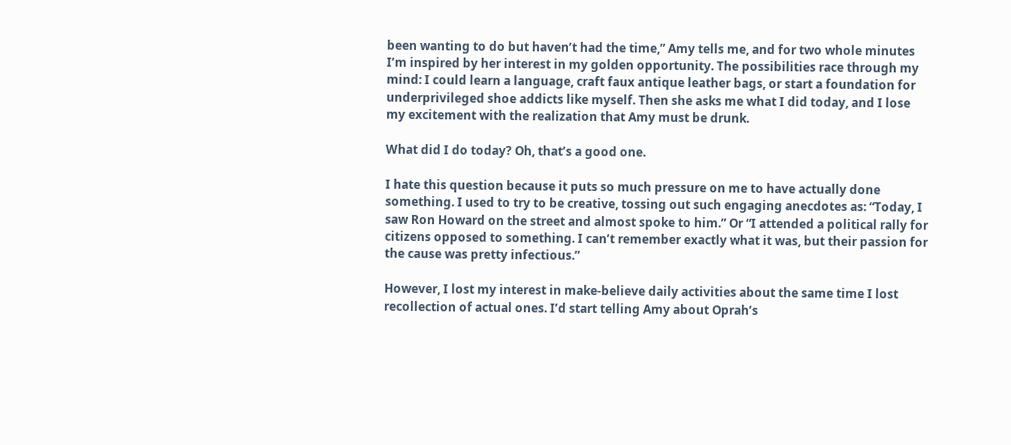been wanting to do but haven’t had the time,” Amy tells me, and for two whole minutes I’m inspired by her interest in my golden opportunity. The possibilities race through my mind: I could learn a language, craft faux antique leather bags, or start a foundation for underprivileged shoe addicts like myself. Then she asks me what I did today, and I lose my excitement with the realization that Amy must be drunk.

What did I do today? Oh, that’s a good one.

I hate this question because it puts so much pressure on me to have actually done something. I used to try to be creative, tossing out such engaging anecdotes as: “Today, I saw Ron Howard on the street and almost spoke to him.” Or “I attended a political rally for citizens opposed to something. I can’t remember exactly what it was, but their passion for the cause was pretty infectious.”

However, I lost my interest in make-believe daily activities about the same time I lost recollection of actual ones. I’d start telling Amy about Oprah’s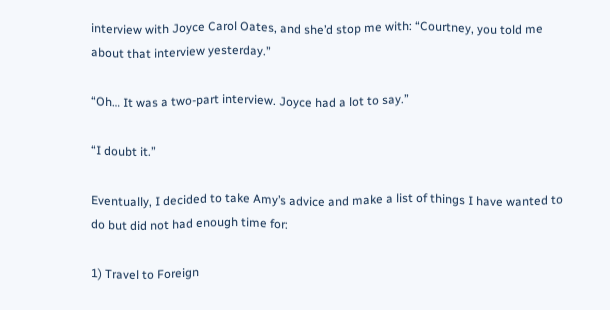interview with Joyce Carol Oates, and she’d stop me with: “Courtney, you told me about that interview yesterday.”

“Oh… It was a two-part interview. Joyce had a lot to say.”

“I doubt it.”

Eventually, I decided to take Amy’s advice and make a list of things I have wanted to do but did not had enough time for:

1) Travel to Foreign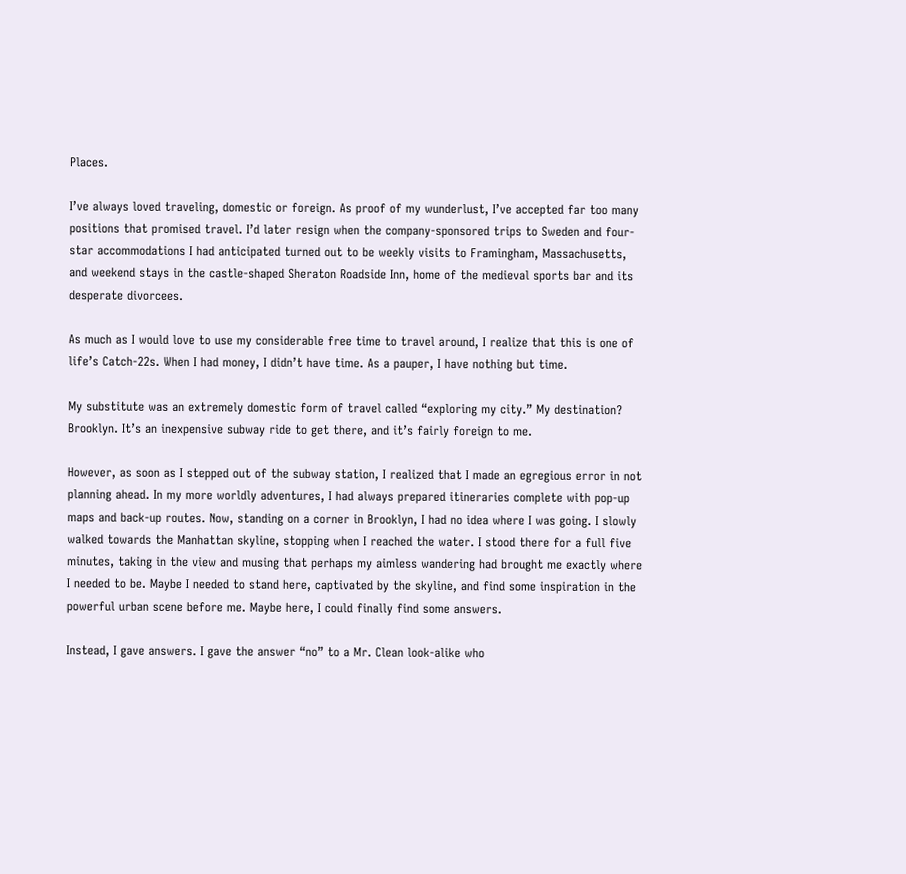Places.

I’ve always loved traveling, domestic or foreign. As proof of my wunderlust, I’ve accepted far too many positions that promised travel. I’d later resign when the company-sponsored trips to Sweden and four-star accommodations I had anticipated turned out to be weekly visits to Framingham, Massachusetts, and weekend stays in the castle-shaped Sheraton Roadside Inn, home of the medieval sports bar and its desperate divorcees.

As much as I would love to use my considerable free time to travel around, I realize that this is one of life’s Catch-22s. When I had money, I didn’t have time. As a pauper, I have nothing but time.

My substitute was an extremely domestic form of travel called “exploring my city.” My destination? Brooklyn. It’s an inexpensive subway ride to get there, and it’s fairly foreign to me.

However, as soon as I stepped out of the subway station, I realized that I made an egregious error in not planning ahead. In my more worldly adventures, I had always prepared itineraries complete with pop-up maps and back-up routes. Now, standing on a corner in Brooklyn, I had no idea where I was going. I slowly walked towards the Manhattan skyline, stopping when I reached the water. I stood there for a full five minutes, taking in the view and musing that perhaps my aimless wandering had brought me exactly where I needed to be. Maybe I needed to stand here, captivated by the skyline, and find some inspiration in the powerful urban scene before me. Maybe here, I could finally find some answers.

Instead, I gave answers. I gave the answer “no” to a Mr. Clean look-alike who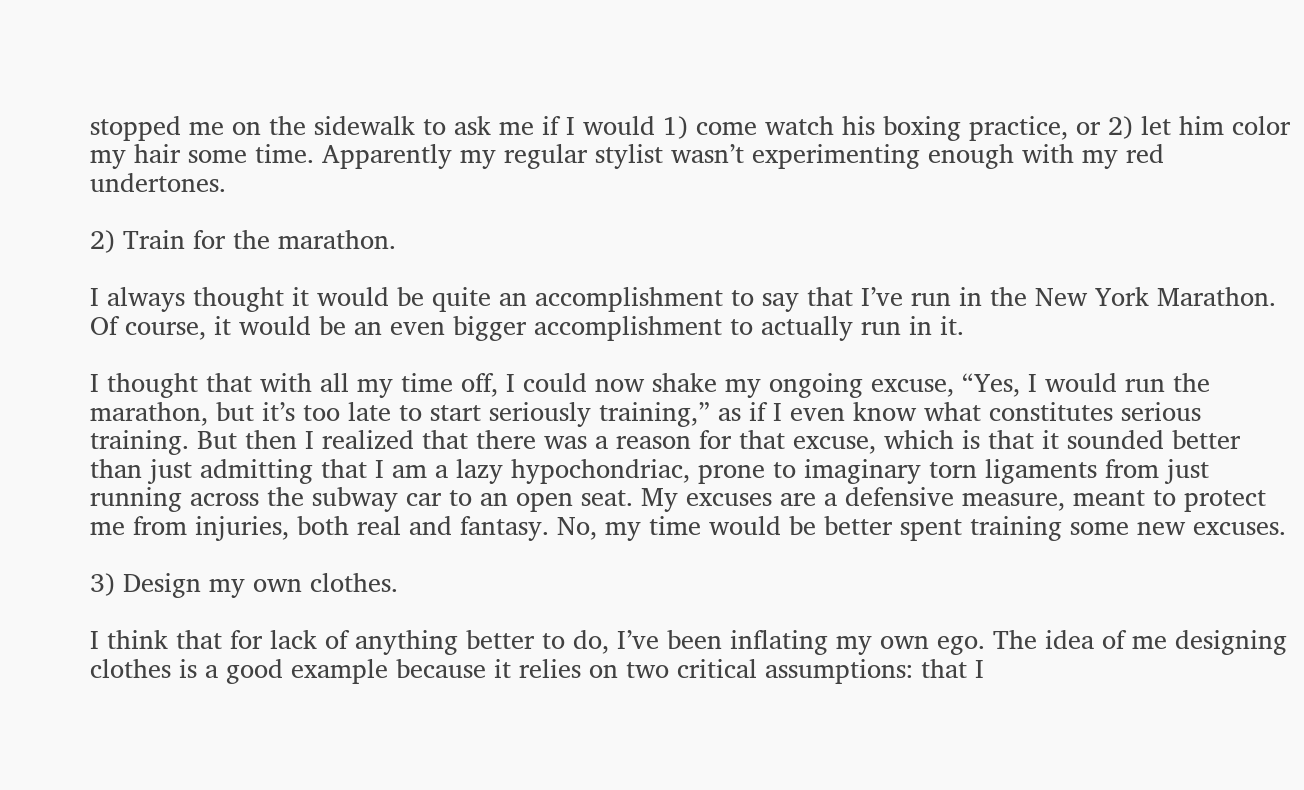stopped me on the sidewalk to ask me if I would 1) come watch his boxing practice, or 2) let him color my hair some time. Apparently my regular stylist wasn’t experimenting enough with my red undertones.

2) Train for the marathon.

I always thought it would be quite an accomplishment to say that I’ve run in the New York Marathon. Of course, it would be an even bigger accomplishment to actually run in it.

I thought that with all my time off, I could now shake my ongoing excuse, “Yes, I would run the marathon, but it’s too late to start seriously training,” as if I even know what constitutes serious training. But then I realized that there was a reason for that excuse, which is that it sounded better than just admitting that I am a lazy hypochondriac, prone to imaginary torn ligaments from just running across the subway car to an open seat. My excuses are a defensive measure, meant to protect me from injuries, both real and fantasy. No, my time would be better spent training some new excuses.

3) Design my own clothes.

I think that for lack of anything better to do, I’ve been inflating my own ego. The idea of me designing clothes is a good example because it relies on two critical assumptions: that I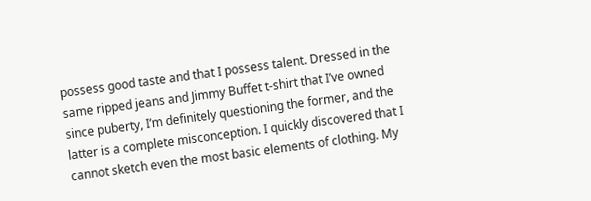possess good taste and that I possess talent. Dressed in the same ripped jeans and Jimmy Buffet t-shirt that I’ve owned since puberty, I’m definitely questioning the former, and the latter is a complete misconception. I quickly discovered that I cannot sketch even the most basic elements of clothing. My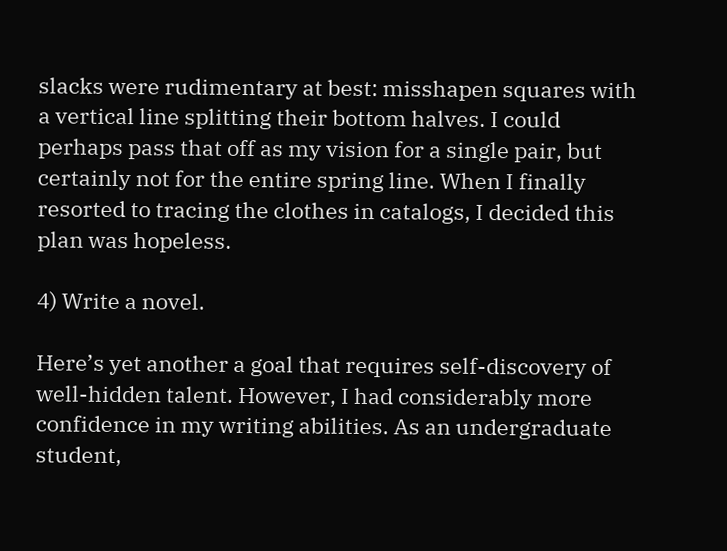slacks were rudimentary at best: misshapen squares with a vertical line splitting their bottom halves. I could perhaps pass that off as my vision for a single pair, but certainly not for the entire spring line. When I finally resorted to tracing the clothes in catalogs, I decided this plan was hopeless.

4) Write a novel.

Here’s yet another a goal that requires self-discovery of well-hidden talent. However, I had considerably more confidence in my writing abilities. As an undergraduate student,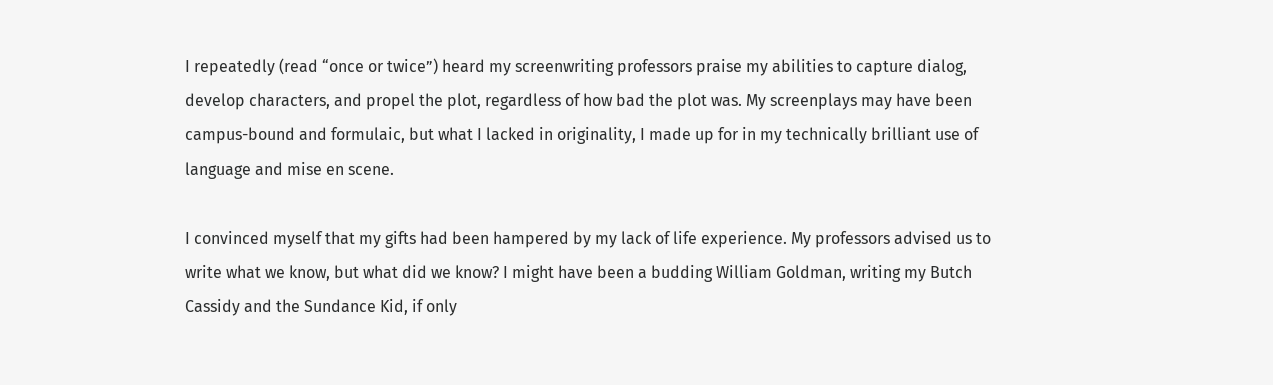I repeatedly (read “once or twice”) heard my screenwriting professors praise my abilities to capture dialog, develop characters, and propel the plot, regardless of how bad the plot was. My screenplays may have been campus-bound and formulaic, but what I lacked in originality, I made up for in my technically brilliant use of language and mise en scene.

I convinced myself that my gifts had been hampered by my lack of life experience. My professors advised us to write what we know, but what did we know? I might have been a budding William Goldman, writing my Butch Cassidy and the Sundance Kid, if only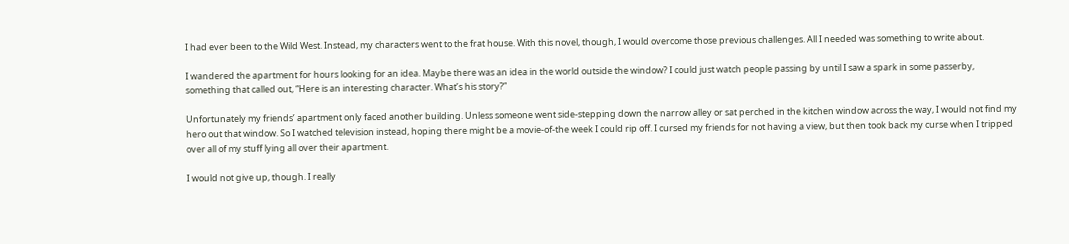I had ever been to the Wild West. Instead, my characters went to the frat house. With this novel, though, I would overcome those previous challenges. All I needed was something to write about.

I wandered the apartment for hours looking for an idea. Maybe there was an idea in the world outside the window? I could just watch people passing by until I saw a spark in some passerby, something that called out, “Here is an interesting character. What’s his story?”

Unfortunately my friends’ apartment only faced another building. Unless someone went side-stepping down the narrow alley or sat perched in the kitchen window across the way, I would not find my hero out that window. So I watched television instead, hoping there might be a movie-of-the week I could rip off. I cursed my friends for not having a view, but then took back my curse when I tripped over all of my stuff lying all over their apartment.

I would not give up, though. I really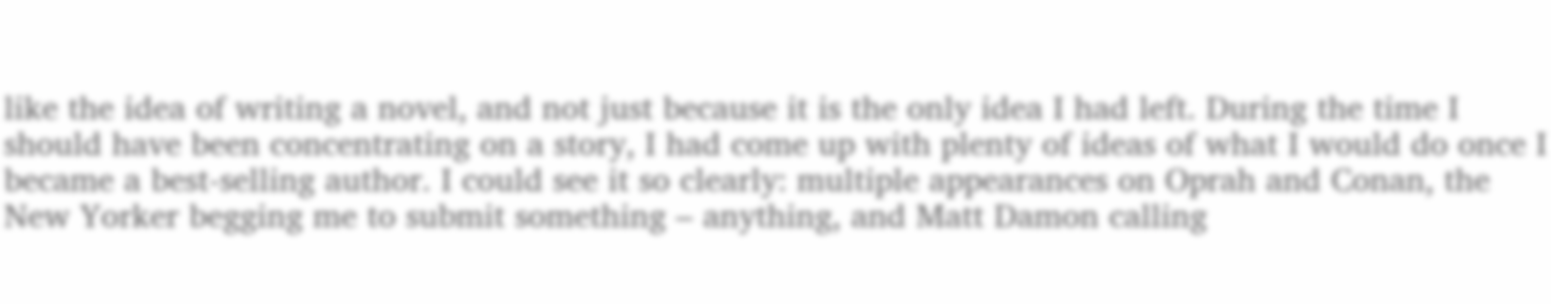like the idea of writing a novel, and not just because it is the only idea I had left. During the time I should have been concentrating on a story, I had come up with plenty of ideas of what I would do once I became a best-selling author. I could see it so clearly: multiple appearances on Oprah and Conan, the New Yorker begging me to submit something – anything, and Matt Damon calling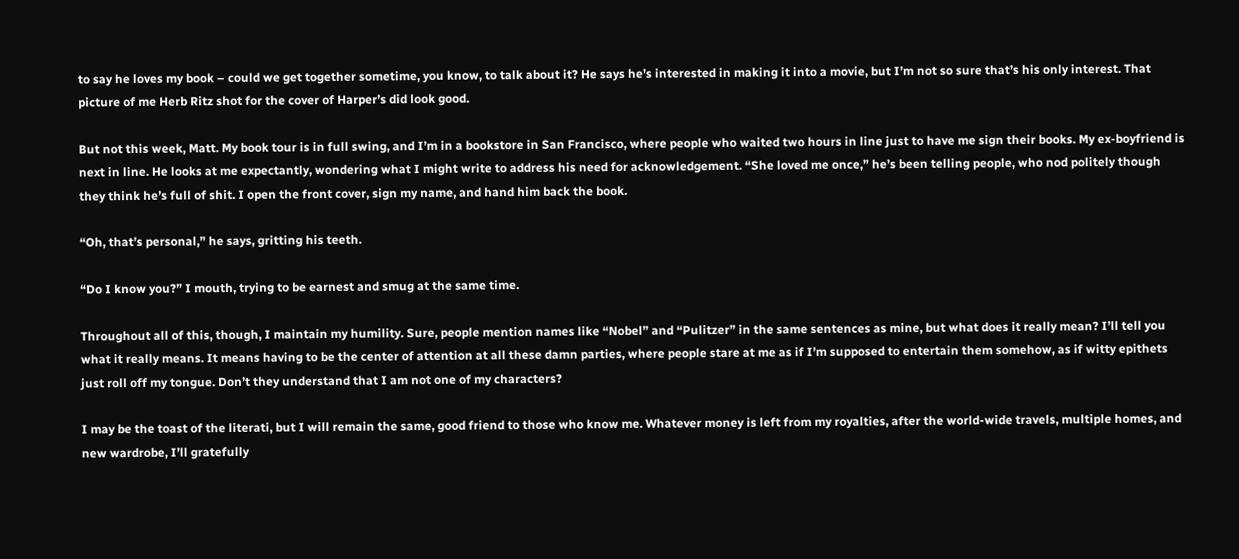to say he loves my book – could we get together sometime, you know, to talk about it? He says he’s interested in making it into a movie, but I’m not so sure that’s his only interest. That picture of me Herb Ritz shot for the cover of Harper’s did look good.

But not this week, Matt. My book tour is in full swing, and I’m in a bookstore in San Francisco, where people who waited two hours in line just to have me sign their books. My ex-boyfriend is next in line. He looks at me expectantly, wondering what I might write to address his need for acknowledgement. “She loved me once,” he’s been telling people, who nod politely though they think he’s full of shit. I open the front cover, sign my name, and hand him back the book.

“Oh, that’s personal,” he says, gritting his teeth.

“Do I know you?” I mouth, trying to be earnest and smug at the same time.

Throughout all of this, though, I maintain my humility. Sure, people mention names like “Nobel” and “Pulitzer” in the same sentences as mine, but what does it really mean? I’ll tell you what it really means. It means having to be the center of attention at all these damn parties, where people stare at me as if I’m supposed to entertain them somehow, as if witty epithets just roll off my tongue. Don’t they understand that I am not one of my characters?

I may be the toast of the literati, but I will remain the same, good friend to those who know me. Whatever money is left from my royalties, after the world-wide travels, multiple homes, and new wardrobe, I’ll gratefully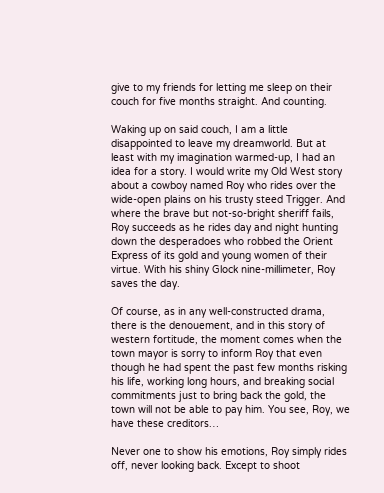give to my friends for letting me sleep on their couch for five months straight. And counting.

Waking up on said couch, I am a little disappointed to leave my dreamworld. But at least with my imagination warmed-up, I had an idea for a story. I would write my Old West story about a cowboy named Roy who rides over the wide-open plains on his trusty steed Trigger. And where the brave but not-so-bright sheriff fails, Roy succeeds as he rides day and night hunting down the desperadoes who robbed the Orient Express of its gold and young women of their virtue. With his shiny Glock nine-millimeter, Roy saves the day.

Of course, as in any well-constructed drama, there is the denouement, and in this story of western fortitude, the moment comes when the town mayor is sorry to inform Roy that even though he had spent the past few months risking his life, working long hours, and breaking social commitments just to bring back the gold, the town will not be able to pay him. You see, Roy, we have these creditors…

Never one to show his emotions, Roy simply rides off, never looking back. Except to shoot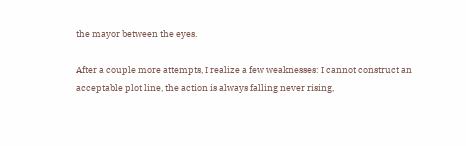the mayor between the eyes.

After a couple more attempts, I realize a few weaknesses: I cannot construct an acceptable plot line, the action is always falling never rising,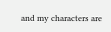and my characters are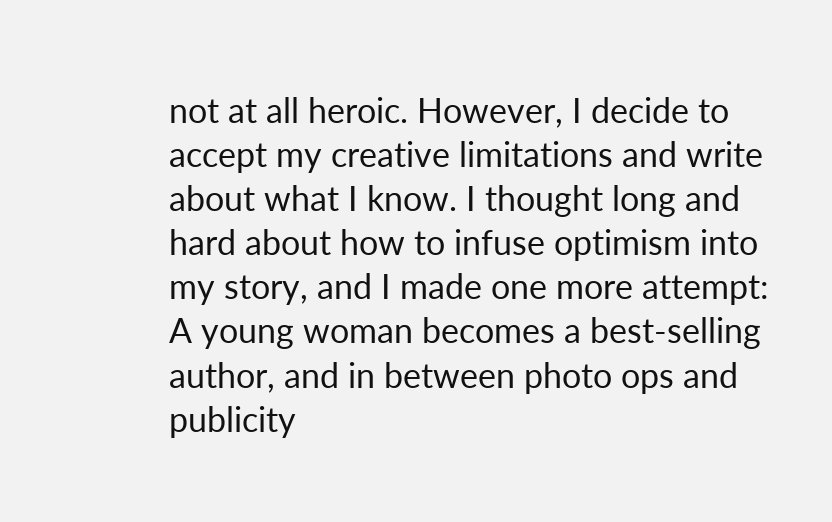not at all heroic. However, I decide to accept my creative limitations and write about what I know. I thought long and hard about how to infuse optimism into my story, and I made one more attempt: A young woman becomes a best-selling author, and in between photo ops and publicity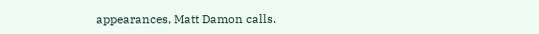appearances, Matt Damon calls.